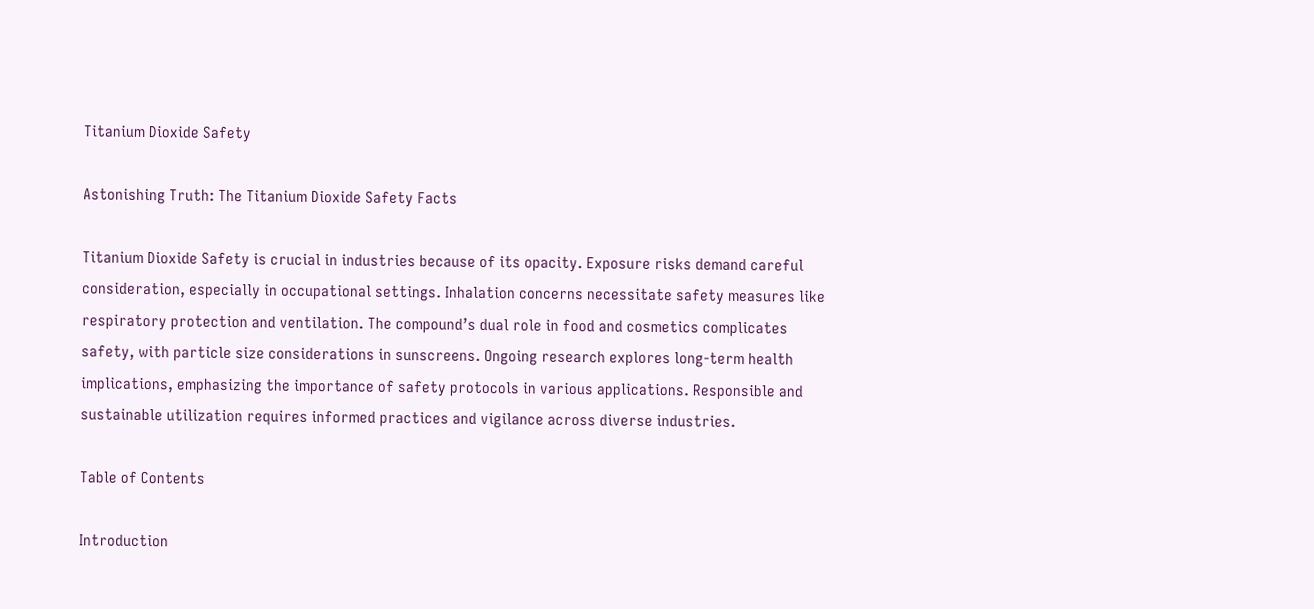Titanium Dioxide Safety

Astonishing Truth: The Titanium Dioxide Safety Facts

Titanium Dioxide Safety is crucial in industries because of its opacity. Exposure risks demand careful consideration, especially in occupational settings. Inhalation concerns necessitate safety measures like respiratory protection and ventilation. The compound’s dual role in food and cosmetics complicates safety, with particle size considerations in sunscreens. Ongoing research explores long-term health implications, emphasizing the importance of safety protocols in various applications. Responsible and sustainable utilization requires informed practices and vigilance across diverse industries.

Table of Contents

Introduction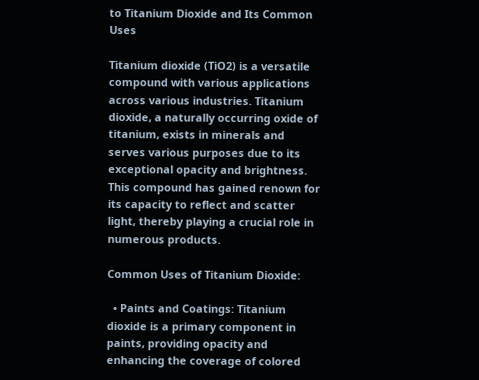to Titanium Dioxide and Its Common Uses

Titanium dioxide (TiO2) is a versatile compound with various applications across various industries. Titanium dioxide, a naturally occurring oxide of titanium, exists in minerals and serves various purposes due to its exceptional opacity and brightness. This compound has gained renown for its capacity to reflect and scatter light, thereby playing a crucial role in numerous products.

Common Uses of Titanium Dioxide:

  • Paints and Coatings: Titanium dioxide is a primary component in paints, providing opacity and enhancing the coverage of colored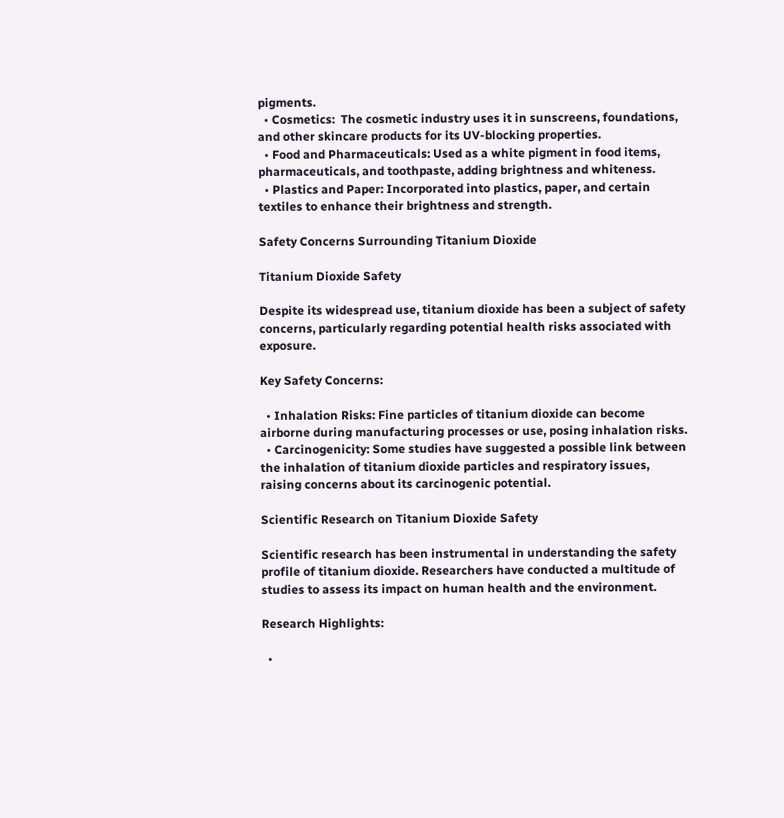pigments.
  • Cosmetics:  The cosmetic industry uses it in sunscreens, foundations, and other skincare products for its UV-blocking properties.
  • Food and Pharmaceuticals: Used as a white pigment in food items, pharmaceuticals, and toothpaste, adding brightness and whiteness.
  • Plastics and Paper: Incorporated into plastics, paper, and certain textiles to enhance their brightness and strength.

Safety Concerns Surrounding Titanium Dioxide

Titanium Dioxide Safety

Despite its widespread use, titanium dioxide has been a subject of safety concerns, particularly regarding potential health risks associated with exposure.

Key Safety Concerns:

  • Inhalation Risks: Fine particles of titanium dioxide can become airborne during manufacturing processes or use, posing inhalation risks.
  • Carcinogenicity: Some studies have suggested a possible link between the inhalation of titanium dioxide particles and respiratory issues, raising concerns about its carcinogenic potential.

Scientific Research on Titanium Dioxide Safety

Scientific research has been instrumental in understanding the safety profile of titanium dioxide. Researchers have conducted a multitude of studies to assess its impact on human health and the environment.

Research Highlights:

  •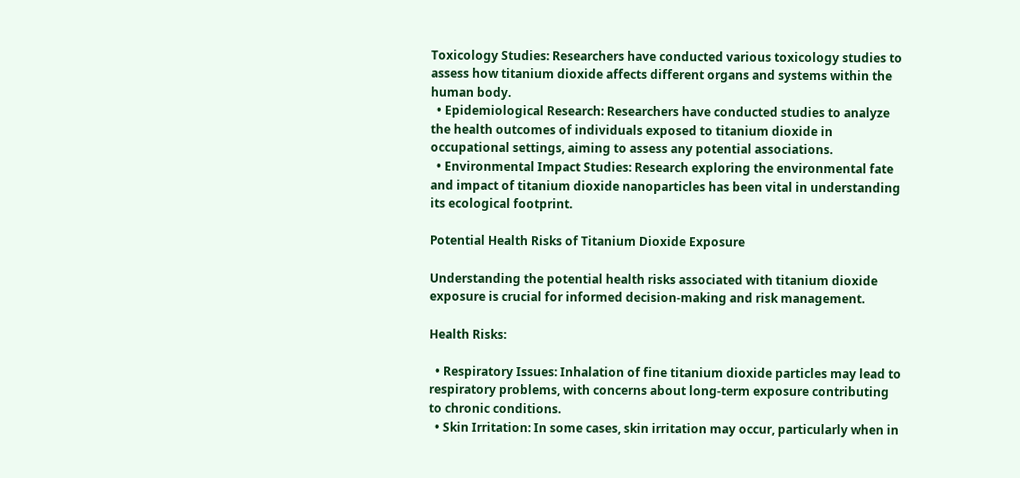Toxicology Studies: Researchers have conducted various toxicology studies to assess how titanium dioxide affects different organs and systems within the human body.
  • Epidemiological Research: Researchers have conducted studies to analyze the health outcomes of individuals exposed to titanium dioxide in occupational settings, aiming to assess any potential associations.
  • Environmental Impact Studies: Research exploring the environmental fate and impact of titanium dioxide nanoparticles has been vital in understanding its ecological footprint.

Potential Health Risks of Titanium Dioxide Exposure

Understanding the potential health risks associated with titanium dioxide exposure is crucial for informed decision-making and risk management.

Health Risks:

  • Respiratory Issues: Inhalation of fine titanium dioxide particles may lead to respiratory problems, with concerns about long-term exposure contributing to chronic conditions.
  • Skin Irritation: In some cases, skin irritation may occur, particularly when in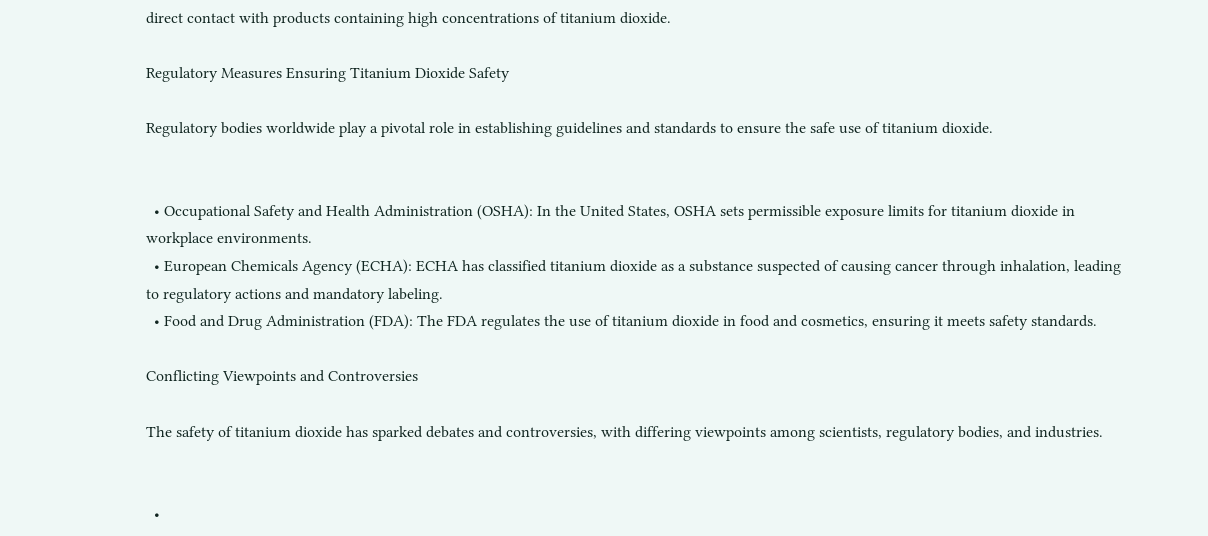direct contact with products containing high concentrations of titanium dioxide.

Regulatory Measures Ensuring Titanium Dioxide Safety

Regulatory bodies worldwide play a pivotal role in establishing guidelines and standards to ensure the safe use of titanium dioxide.


  • Occupational Safety and Health Administration (OSHA): In the United States, OSHA sets permissible exposure limits for titanium dioxide in workplace environments.
  • European Chemicals Agency (ECHA): ECHA has classified titanium dioxide as a substance suspected of causing cancer through inhalation, leading to regulatory actions and mandatory labeling.
  • Food and Drug Administration (FDA): The FDA regulates the use of titanium dioxide in food and cosmetics, ensuring it meets safety standards.

Conflicting Viewpoints and Controversies

The safety of titanium dioxide has sparked debates and controversies, with differing viewpoints among scientists, regulatory bodies, and industries.


  •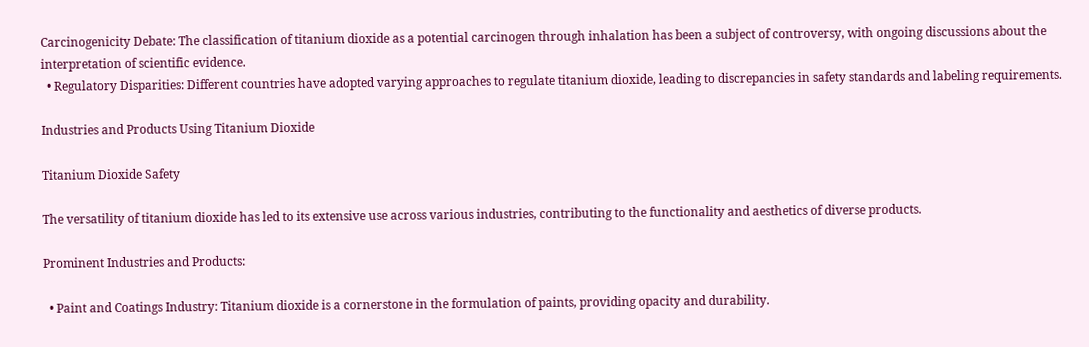Carcinogenicity Debate: The classification of titanium dioxide as a potential carcinogen through inhalation has been a subject of controversy, with ongoing discussions about the interpretation of scientific evidence.
  • Regulatory Disparities: Different countries have adopted varying approaches to regulate titanium dioxide, leading to discrepancies in safety standards and labeling requirements.

Industries and Products Using Titanium Dioxide

Titanium Dioxide Safety

The versatility of titanium dioxide has led to its extensive use across various industries, contributing to the functionality and aesthetics of diverse products.

Prominent Industries and Products:

  • Paint and Coatings Industry: Titanium dioxide is a cornerstone in the formulation of paints, providing opacity and durability.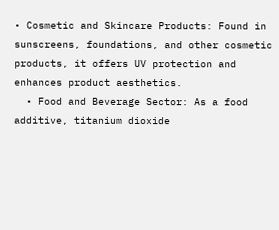• Cosmetic and Skincare Products: Found in sunscreens, foundations, and other cosmetic products, it offers UV protection and enhances product aesthetics.
  • Food and Beverage Sector: As a food additive, titanium dioxide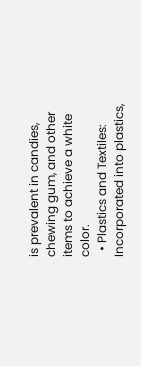is prevalent in candies, chewing gum, and other items to achieve a white color.
  • Plastics and Textiles: Incorporated into plastics,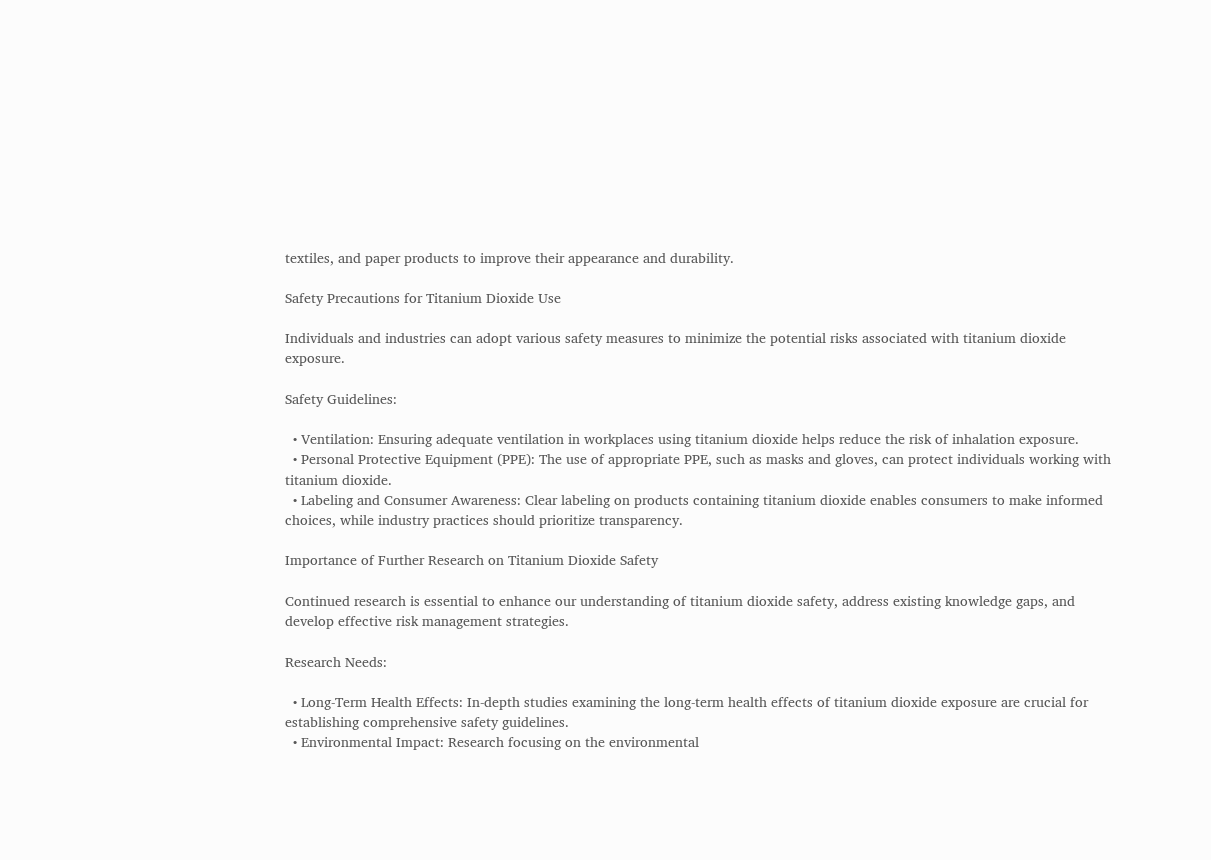textiles, and paper products to improve their appearance and durability.

Safety Precautions for Titanium Dioxide Use

Individuals and industries can adopt various safety measures to minimize the potential risks associated with titanium dioxide exposure.

Safety Guidelines:

  • Ventilation: Ensuring adequate ventilation in workplaces using titanium dioxide helps reduce the risk of inhalation exposure.
  • Personal Protective Equipment (PPE): The use of appropriate PPE, such as masks and gloves, can protect individuals working with titanium dioxide.
  • Labeling and Consumer Awareness: Clear labeling on products containing titanium dioxide enables consumers to make informed choices, while industry practices should prioritize transparency.

Importance of Further Research on Titanium Dioxide Safety

Continued research is essential to enhance our understanding of titanium dioxide safety, address existing knowledge gaps, and develop effective risk management strategies.

Research Needs:

  • Long-Term Health Effects: In-depth studies examining the long-term health effects of titanium dioxide exposure are crucial for establishing comprehensive safety guidelines.
  • Environmental Impact: Research focusing on the environmental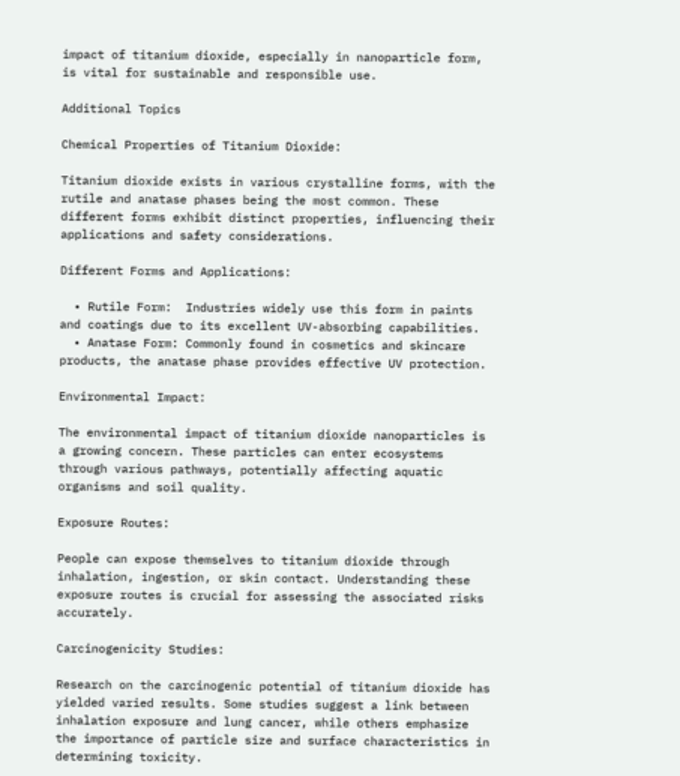impact of titanium dioxide, especially in nanoparticle form, is vital for sustainable and responsible use.

Additional Topics

Chemical Properties of Titanium Dioxide:

Titanium dioxide exists in various crystalline forms, with the rutile and anatase phases being the most common. These different forms exhibit distinct properties, influencing their applications and safety considerations.

Different Forms and Applications:

  • Rutile Form:  Industries widely use this form in paints and coatings due to its excellent UV-absorbing capabilities.
  • Anatase Form: Commonly found in cosmetics and skincare products, the anatase phase provides effective UV protection.

Environmental Impact:

The environmental impact of titanium dioxide nanoparticles is a growing concern. These particles can enter ecosystems through various pathways, potentially affecting aquatic organisms and soil quality.

Exposure Routes:

People can expose themselves to titanium dioxide through inhalation, ingestion, or skin contact. Understanding these exposure routes is crucial for assessing the associated risks accurately.

Carcinogenicity Studies:

Research on the carcinogenic potential of titanium dioxide has yielded varied results. Some studies suggest a link between inhalation exposure and lung cancer, while others emphasize the importance of particle size and surface characteristics in determining toxicity.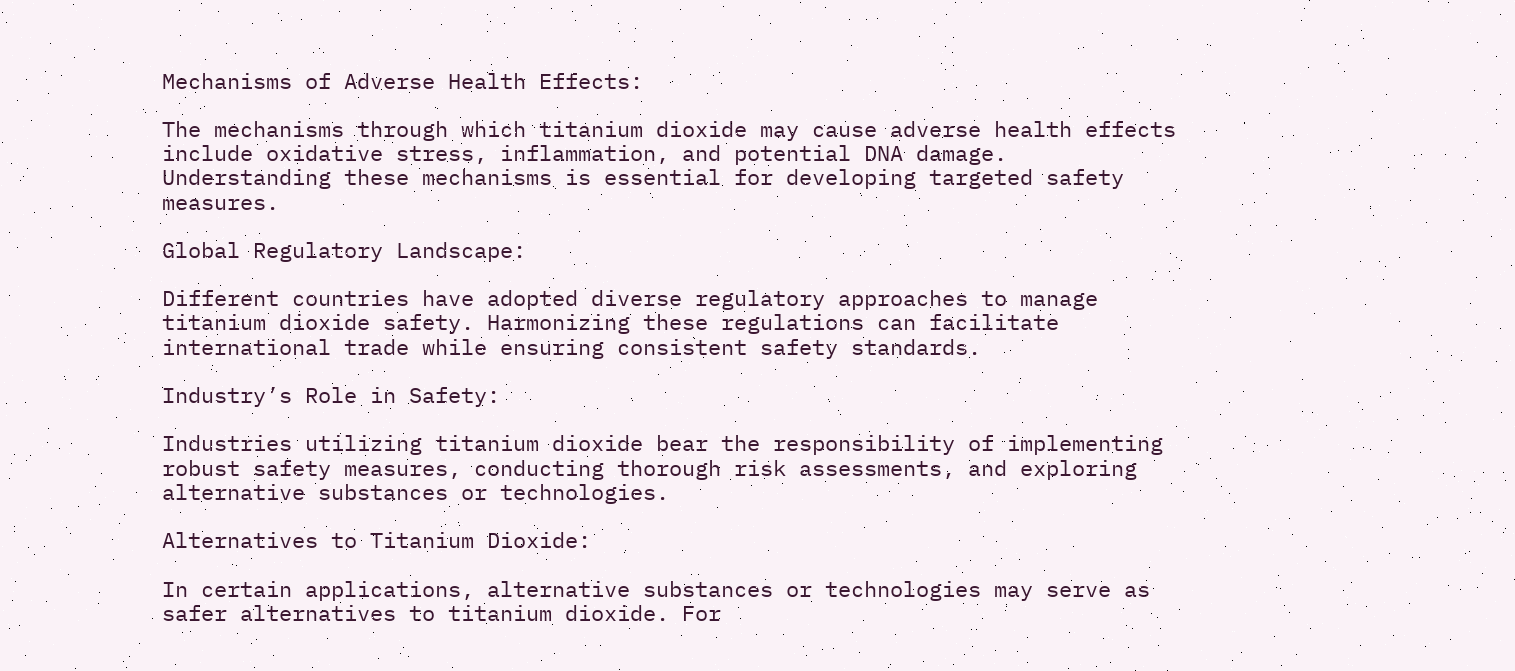Mechanisms of Adverse Health Effects:

The mechanisms through which titanium dioxide may cause adverse health effects include oxidative stress, inflammation, and potential DNA damage. Understanding these mechanisms is essential for developing targeted safety measures.

Global Regulatory Landscape:

Different countries have adopted diverse regulatory approaches to manage titanium dioxide safety. Harmonizing these regulations can facilitate international trade while ensuring consistent safety standards.

Industry’s Role in Safety:

Industries utilizing titanium dioxide bear the responsibility of implementing robust safety measures, conducting thorough risk assessments, and exploring alternative substances or technologies.

Alternatives to Titanium Dioxide:

In certain applications, alternative substances or technologies may serve as safer alternatives to titanium dioxide. For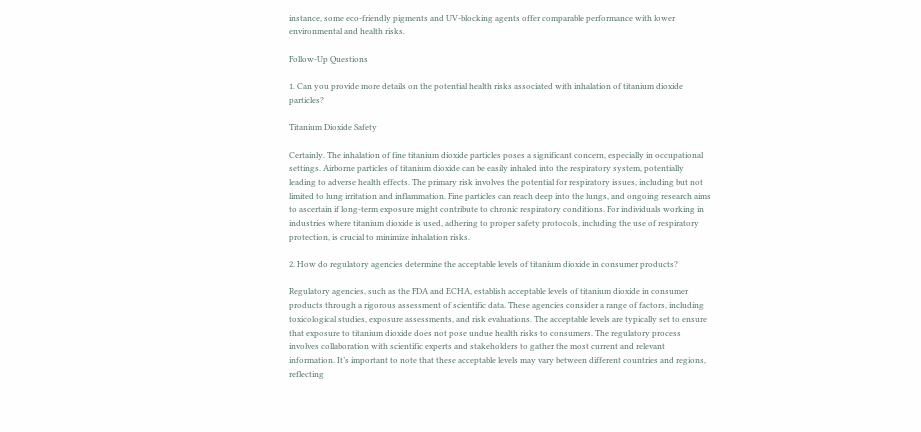instance, some eco-friendly pigments and UV-blocking agents offer comparable performance with lower environmental and health risks.

Follow-Up Questions

1. Can you provide more details on the potential health risks associated with inhalation of titanium dioxide particles?

Titanium Dioxide Safety

Certainly. The inhalation of fine titanium dioxide particles poses a significant concern, especially in occupational settings. Airborne particles of titanium dioxide can be easily inhaled into the respiratory system, potentially leading to adverse health effects. The primary risk involves the potential for respiratory issues, including but not limited to lung irritation and inflammation. Fine particles can reach deep into the lungs, and ongoing research aims to ascertain if long-term exposure might contribute to chronic respiratory conditions. For individuals working in industries where titanium dioxide is used, adhering to proper safety protocols, including the use of respiratory protection, is crucial to minimize inhalation risks.

2. How do regulatory agencies determine the acceptable levels of titanium dioxide in consumer products?

Regulatory agencies, such as the FDA and ECHA, establish acceptable levels of titanium dioxide in consumer products through a rigorous assessment of scientific data. These agencies consider a range of factors, including toxicological studies, exposure assessments, and risk evaluations. The acceptable levels are typically set to ensure that exposure to titanium dioxide does not pose undue health risks to consumers. The regulatory process involves collaboration with scientific experts and stakeholders to gather the most current and relevant information. It’s important to note that these acceptable levels may vary between different countries and regions, reflecting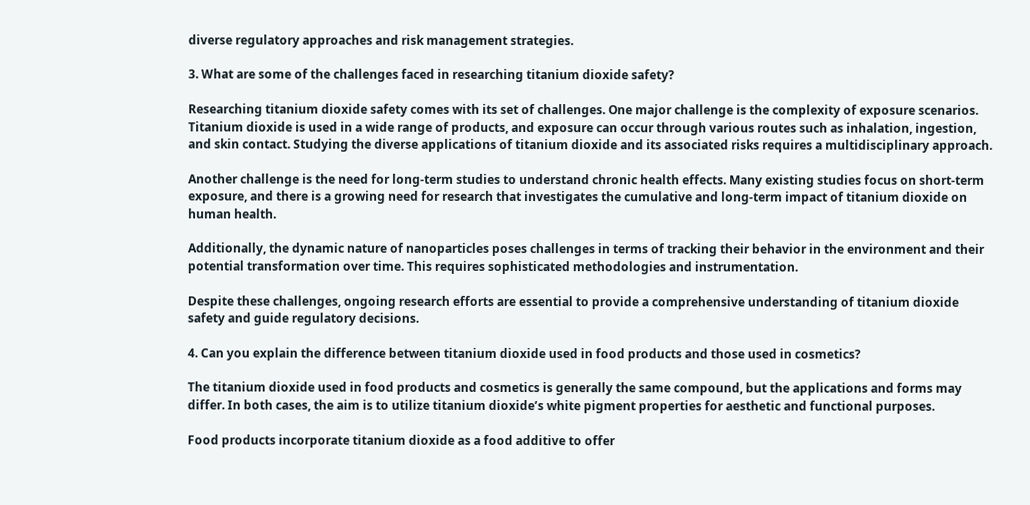diverse regulatory approaches and risk management strategies.

3. What are some of the challenges faced in researching titanium dioxide safety?

Researching titanium dioxide safety comes with its set of challenges. One major challenge is the complexity of exposure scenarios. Titanium dioxide is used in a wide range of products, and exposure can occur through various routes such as inhalation, ingestion, and skin contact. Studying the diverse applications of titanium dioxide and its associated risks requires a multidisciplinary approach.

Another challenge is the need for long-term studies to understand chronic health effects. Many existing studies focus on short-term exposure, and there is a growing need for research that investigates the cumulative and long-term impact of titanium dioxide on human health.

Additionally, the dynamic nature of nanoparticles poses challenges in terms of tracking their behavior in the environment and their potential transformation over time. This requires sophisticated methodologies and instrumentation.

Despite these challenges, ongoing research efforts are essential to provide a comprehensive understanding of titanium dioxide safety and guide regulatory decisions.

4. Can you explain the difference between titanium dioxide used in food products and those used in cosmetics?

The titanium dioxide used in food products and cosmetics is generally the same compound, but the applications and forms may differ. In both cases, the aim is to utilize titanium dioxide’s white pigment properties for aesthetic and functional purposes.

Food products incorporate titanium dioxide as a food additive to offer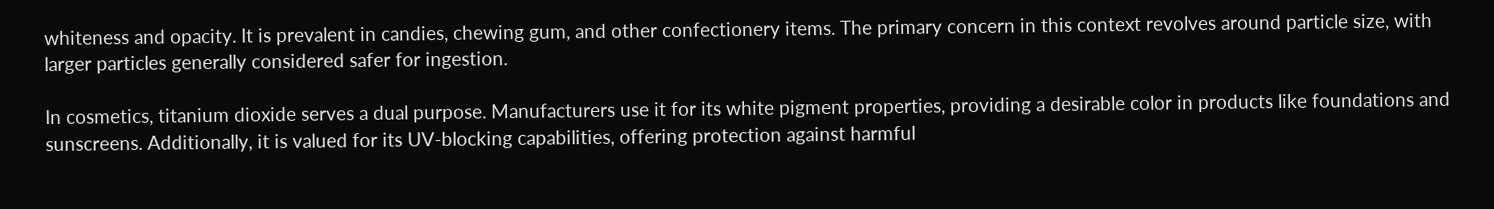whiteness and opacity. It is prevalent in candies, chewing gum, and other confectionery items. The primary concern in this context revolves around particle size, with larger particles generally considered safer for ingestion.

In cosmetics, titanium dioxide serves a dual purpose. Manufacturers use it for its white pigment properties, providing a desirable color in products like foundations and sunscreens. Additionally, it is valued for its UV-blocking capabilities, offering protection against harmful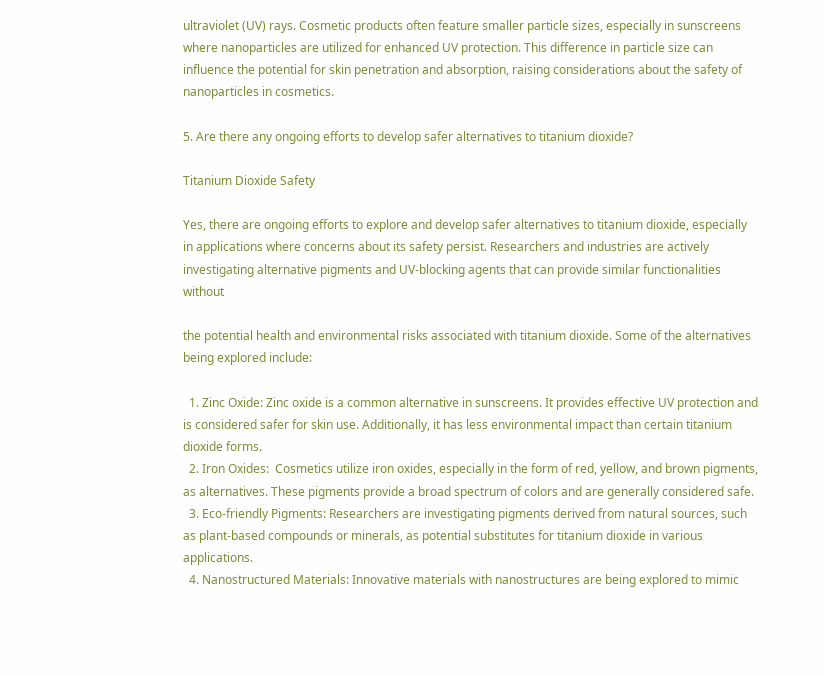ultraviolet (UV) rays. Cosmetic products often feature smaller particle sizes, especially in sunscreens where nanoparticles are utilized for enhanced UV protection. This difference in particle size can influence the potential for skin penetration and absorption, raising considerations about the safety of nanoparticles in cosmetics.

5. Are there any ongoing efforts to develop safer alternatives to titanium dioxide?

Titanium Dioxide Safety

Yes, there are ongoing efforts to explore and develop safer alternatives to titanium dioxide, especially in applications where concerns about its safety persist. Researchers and industries are actively investigating alternative pigments and UV-blocking agents that can provide similar functionalities without

the potential health and environmental risks associated with titanium dioxide. Some of the alternatives being explored include:

  1. Zinc Oxide: Zinc oxide is a common alternative in sunscreens. It provides effective UV protection and is considered safer for skin use. Additionally, it has less environmental impact than certain titanium dioxide forms.
  2. Iron Oxides:  Cosmetics utilize iron oxides, especially in the form of red, yellow, and brown pigments, as alternatives. These pigments provide a broad spectrum of colors and are generally considered safe.
  3. Eco-friendly Pigments: Researchers are investigating pigments derived from natural sources, such as plant-based compounds or minerals, as potential substitutes for titanium dioxide in various applications.
  4. Nanostructured Materials: Innovative materials with nanostructures are being explored to mimic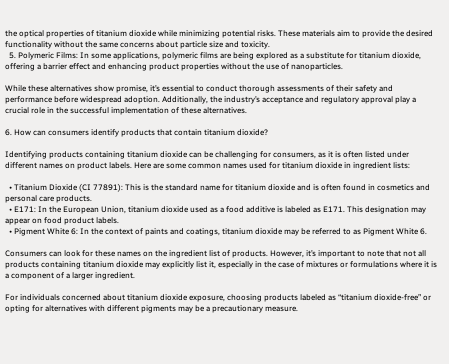the optical properties of titanium dioxide while minimizing potential risks. These materials aim to provide the desired functionality without the same concerns about particle size and toxicity.
  5. Polymeric Films: In some applications, polymeric films are being explored as a substitute for titanium dioxide, offering a barrier effect and enhancing product properties without the use of nanoparticles.

While these alternatives show promise, it’s essential to conduct thorough assessments of their safety and performance before widespread adoption. Additionally, the industry’s acceptance and regulatory approval play a crucial role in the successful implementation of these alternatives.

6. How can consumers identify products that contain titanium dioxide?

Identifying products containing titanium dioxide can be challenging for consumers, as it is often listed under different names on product labels. Here are some common names used for titanium dioxide in ingredient lists:

  • Titanium Dioxide (CI 77891): This is the standard name for titanium dioxide and is often found in cosmetics and personal care products.
  • E171: In the European Union, titanium dioxide used as a food additive is labeled as E171. This designation may appear on food product labels.
  • Pigment White 6: In the context of paints and coatings, titanium dioxide may be referred to as Pigment White 6.

Consumers can look for these names on the ingredient list of products. However, it’s important to note that not all products containing titanium dioxide may explicitly list it, especially in the case of mixtures or formulations where it is a component of a larger ingredient.

For individuals concerned about titanium dioxide exposure, choosing products labeled as “titanium dioxide-free” or opting for alternatives with different pigments may be a precautionary measure.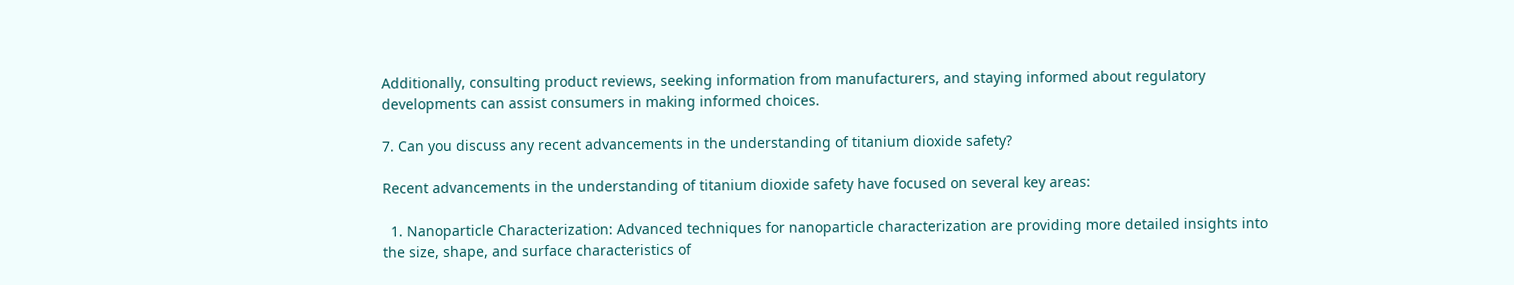Additionally, consulting product reviews, seeking information from manufacturers, and staying informed about regulatory developments can assist consumers in making informed choices.

7. Can you discuss any recent advancements in the understanding of titanium dioxide safety?

Recent advancements in the understanding of titanium dioxide safety have focused on several key areas:

  1. Nanoparticle Characterization: Advanced techniques for nanoparticle characterization are providing more detailed insights into the size, shape, and surface characteristics of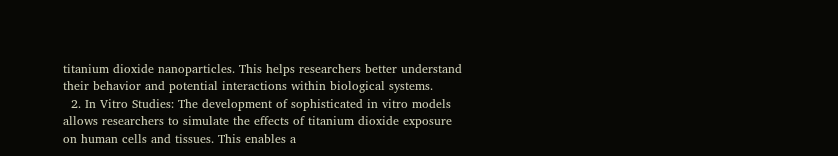titanium dioxide nanoparticles. This helps researchers better understand their behavior and potential interactions within biological systems.
  2. In Vitro Studies: The development of sophisticated in vitro models allows researchers to simulate the effects of titanium dioxide exposure on human cells and tissues. This enables a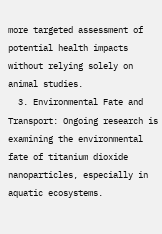more targeted assessment of potential health impacts without relying solely on animal studies.
  3. Environmental Fate and Transport: Ongoing research is examining the environmental fate of titanium dioxide nanoparticles, especially in aquatic ecosystems.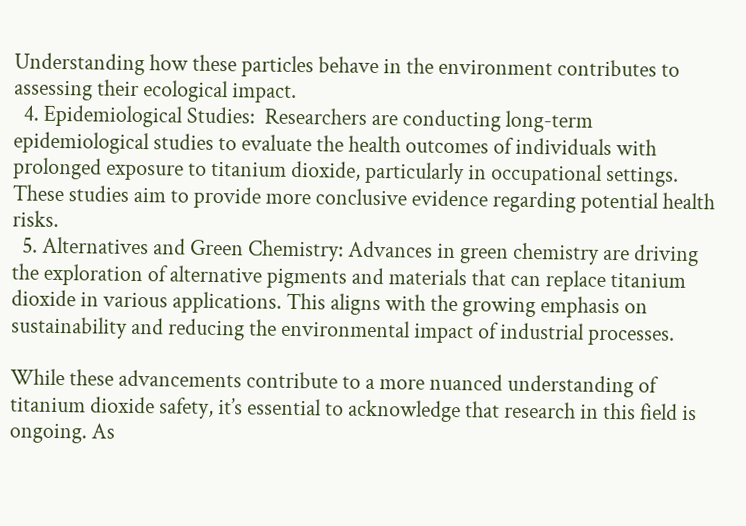Understanding how these particles behave in the environment contributes to assessing their ecological impact.
  4. Epidemiological Studies:  Researchers are conducting long-term epidemiological studies to evaluate the health outcomes of individuals with prolonged exposure to titanium dioxide, particularly in occupational settings. These studies aim to provide more conclusive evidence regarding potential health risks.
  5. Alternatives and Green Chemistry: Advances in green chemistry are driving the exploration of alternative pigments and materials that can replace titanium dioxide in various applications. This aligns with the growing emphasis on sustainability and reducing the environmental impact of industrial processes.

While these advancements contribute to a more nuanced understanding of titanium dioxide safety, it’s essential to acknowledge that research in this field is ongoing. As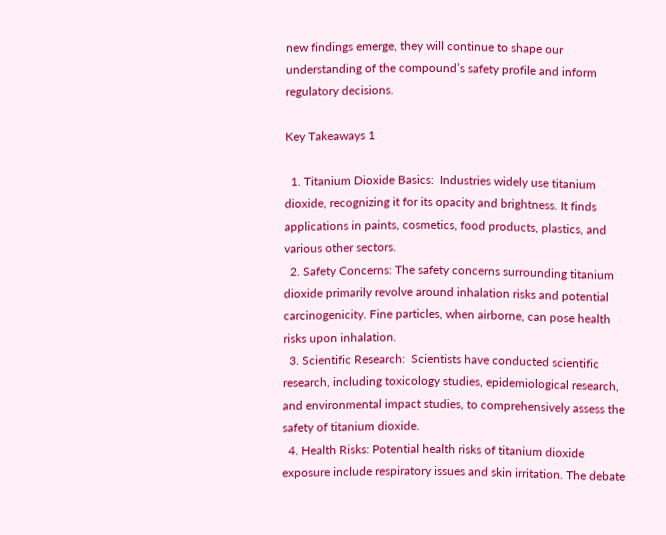new findings emerge, they will continue to shape our understanding of the compound’s safety profile and inform regulatory decisions.

Key Takeaways 1

  1. Titanium Dioxide Basics:  Industries widely use titanium dioxide, recognizing it for its opacity and brightness. It finds applications in paints, cosmetics, food products, plastics, and various other sectors.
  2. Safety Concerns: The safety concerns surrounding titanium dioxide primarily revolve around inhalation risks and potential carcinogenicity. Fine particles, when airborne, can pose health risks upon inhalation.
  3. Scientific Research:  Scientists have conducted scientific research, including toxicology studies, epidemiological research, and environmental impact studies, to comprehensively assess the safety of titanium dioxide.
  4. Health Risks: Potential health risks of titanium dioxide exposure include respiratory issues and skin irritation. The debate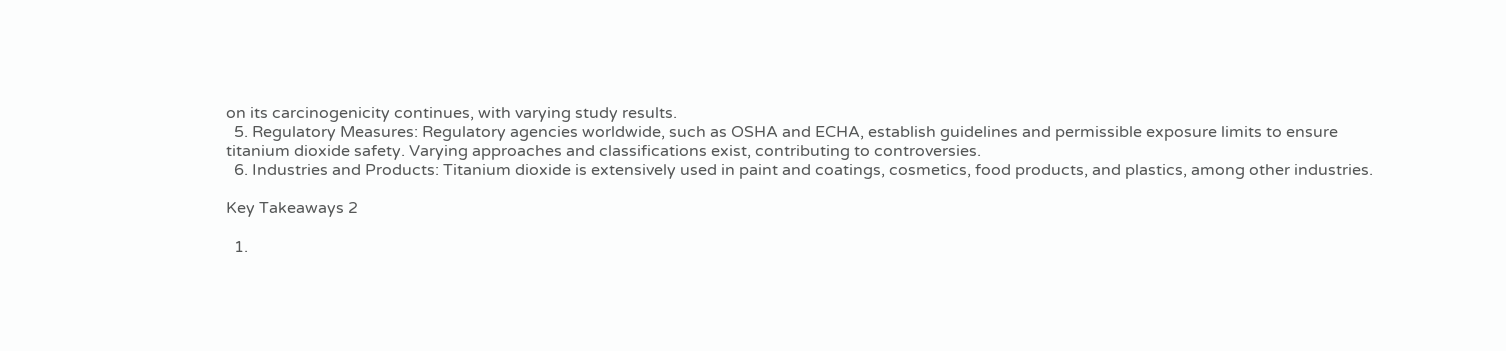on its carcinogenicity continues, with varying study results.
  5. Regulatory Measures: Regulatory agencies worldwide, such as OSHA and ECHA, establish guidelines and permissible exposure limits to ensure titanium dioxide safety. Varying approaches and classifications exist, contributing to controversies.
  6. Industries and Products: Titanium dioxide is extensively used in paint and coatings, cosmetics, food products, and plastics, among other industries.

Key Takeaways 2

  1.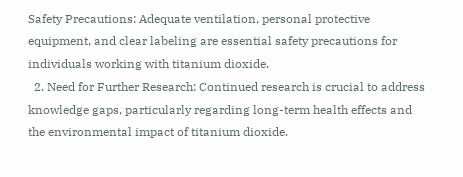Safety Precautions: Adequate ventilation, personal protective equipment, and clear labeling are essential safety precautions for individuals working with titanium dioxide.
  2. Need for Further Research: Continued research is crucial to address knowledge gaps, particularly regarding long-term health effects and the environmental impact of titanium dioxide.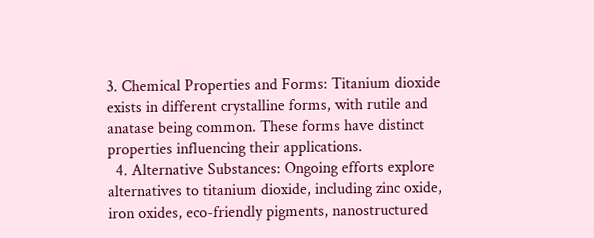3. Chemical Properties and Forms: Titanium dioxide exists in different crystalline forms, with rutile and anatase being common. These forms have distinct properties influencing their applications.
  4. Alternative Substances: Ongoing efforts explore alternatives to titanium dioxide, including zinc oxide, iron oxides, eco-friendly pigments, nanostructured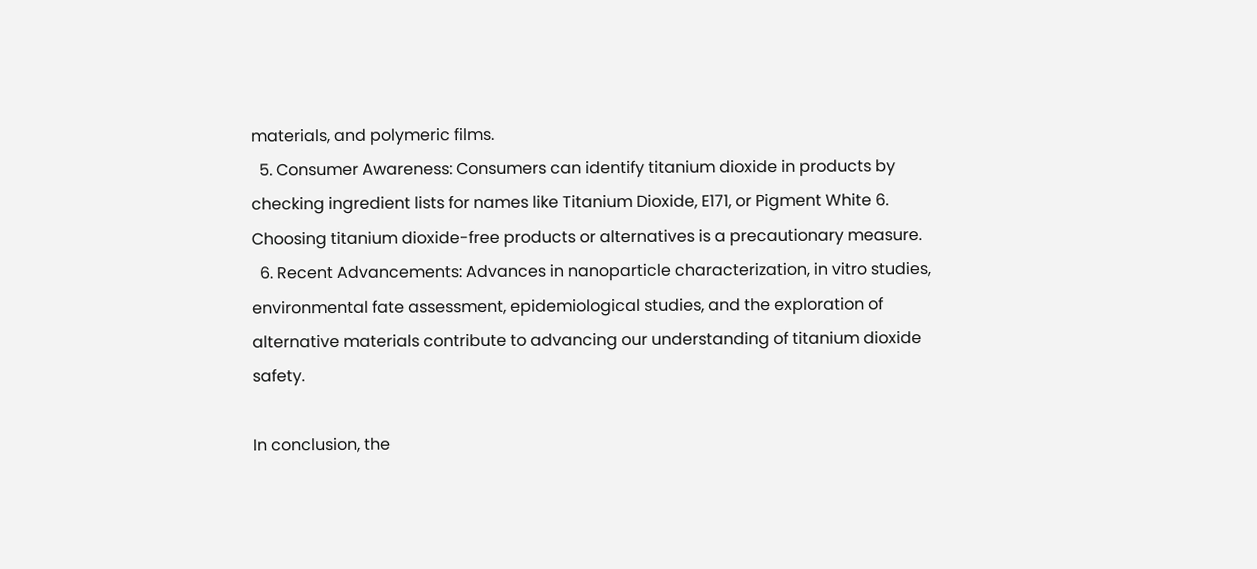materials, and polymeric films.
  5. Consumer Awareness: Consumers can identify titanium dioxide in products by checking ingredient lists for names like Titanium Dioxide, E171, or Pigment White 6. Choosing titanium dioxide-free products or alternatives is a precautionary measure.
  6. Recent Advancements: Advances in nanoparticle characterization, in vitro studies, environmental fate assessment, epidemiological studies, and the exploration of alternative materials contribute to advancing our understanding of titanium dioxide safety.

In conclusion, the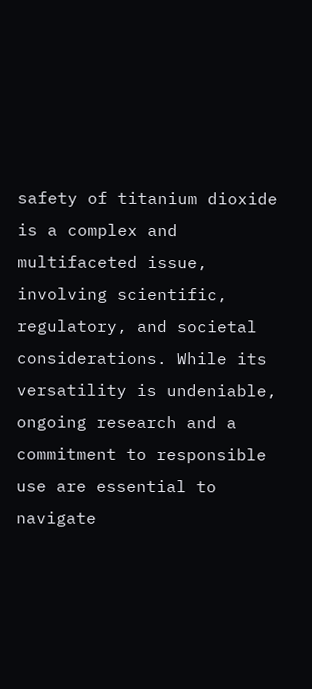safety of titanium dioxide is a complex and multifaceted issue, involving scientific, regulatory, and societal considerations. While its versatility is undeniable, ongoing research and a commitment to responsible use are essential to navigate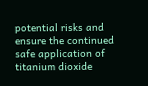potential risks and ensure the continued safe application of titanium dioxide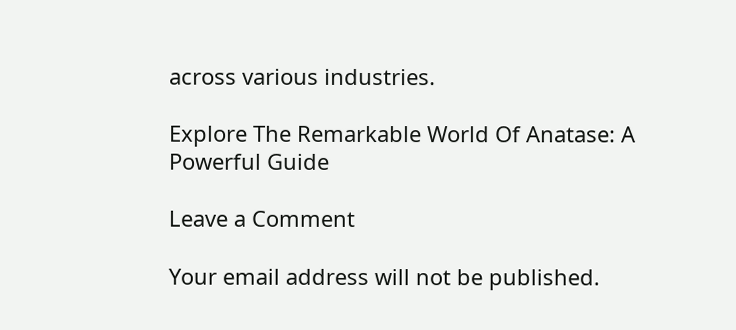across various industries.

Explore The Remarkable World Of Anatase: A Powerful Guide

Leave a Comment

Your email address will not be published.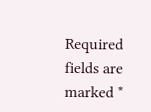Required fields are marked *